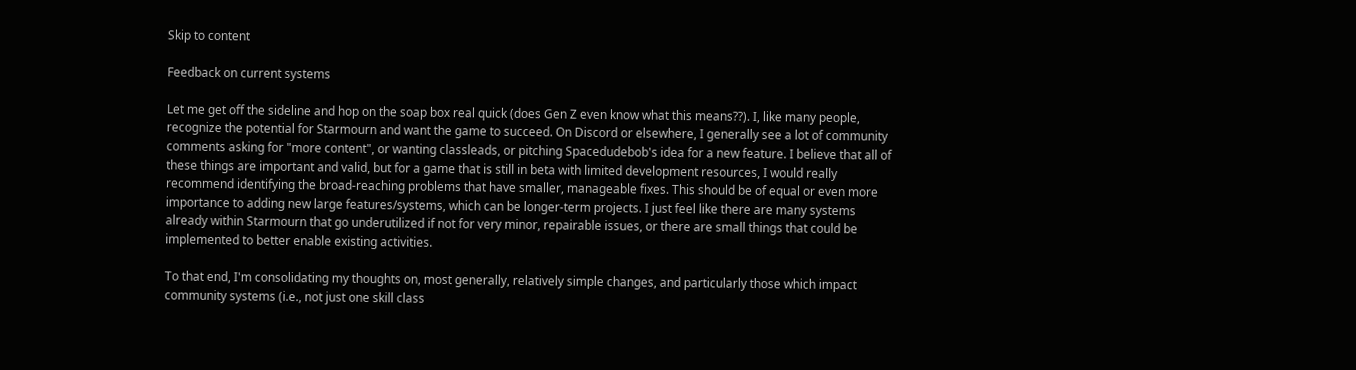Skip to content

Feedback on current systems

Let me get off the sideline and hop on the soap box real quick (does Gen Z even know what this means??). I, like many people, recognize the potential for Starmourn and want the game to succeed. On Discord or elsewhere, I generally see a lot of community comments asking for "more content", or wanting classleads, or pitching Spacedudebob's idea for a new feature. I believe that all of these things are important and valid, but for a game that is still in beta with limited development resources, I would really recommend identifying the broad-reaching problems that have smaller, manageable fixes. This should be of equal or even more importance to adding new large features/systems, which can be longer-term projects. I just feel like there are many systems already within Starmourn that go underutilized if not for very minor, repairable issues, or there are small things that could be implemented to better enable existing activities.

To that end, I'm consolidating my thoughts on, most generally, relatively simple changes, and particularly those which impact community systems (i.e., not just one skill class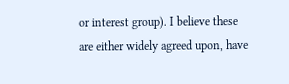or interest group). I believe these are either widely agreed upon, have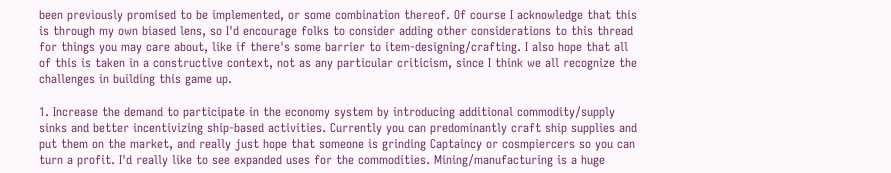been previously promised to be implemented, or some combination thereof. Of course I acknowledge that this is through my own biased lens, so I'd encourage folks to consider adding other considerations to this thread for things you may care about, like if there's some barrier to item-designing/crafting. I also hope that all of this is taken in a constructive context, not as any particular criticism, since I think we all recognize the challenges in building this game up.

1. Increase the demand to participate in the economy system by introducing additional commodity/supply sinks and better incentivizing ship-based activities. Currently you can predominantly craft ship supplies and put them on the market, and really just hope that someone is grinding Captaincy or cosmpiercers so you can turn a profit. I'd really like to see expanded uses for the commodities. Mining/manufacturing is a huge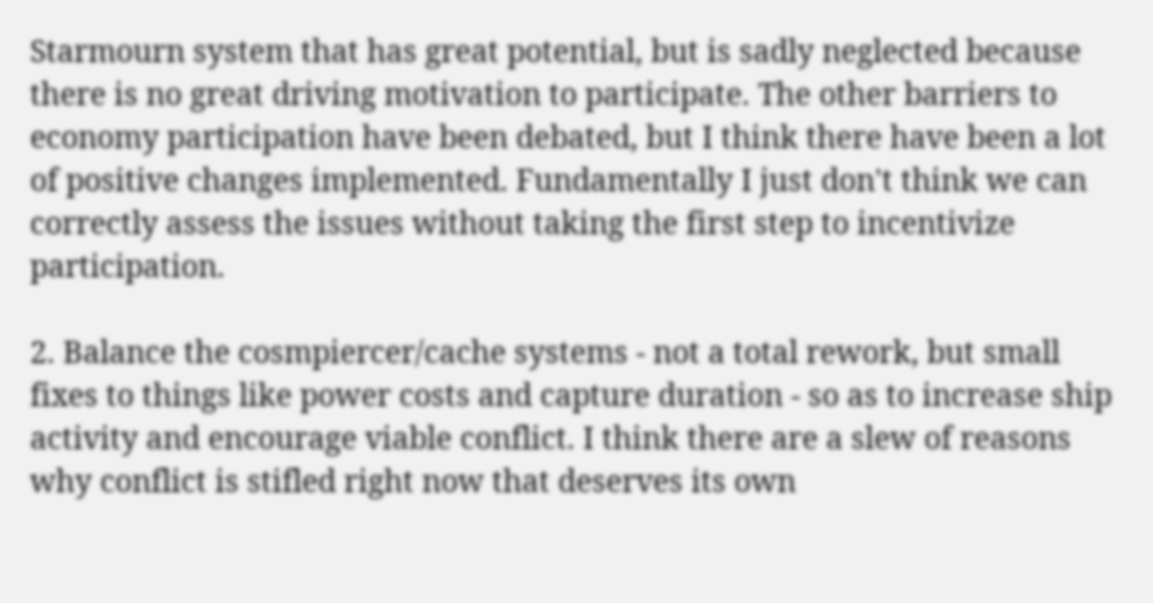Starmourn system that has great potential, but is sadly neglected because there is no great driving motivation to participate. The other barriers to economy participation have been debated, but I think there have been a lot of positive changes implemented. Fundamentally I just don't think we can correctly assess the issues without taking the first step to incentivize participation.

2. Balance the cosmpiercer/cache systems - not a total rework, but small fixes to things like power costs and capture duration - so as to increase ship activity and encourage viable conflict. I think there are a slew of reasons why conflict is stifled right now that deserves its own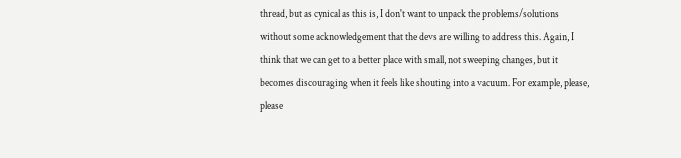thread, but as cynical as this is, I don't want to unpack the problems/solutions without some acknowledgement that the devs are willing to address this. Again, I think that we can get to a better place with small, not sweeping changes, but it becomes discouraging when it feels like shouting into a vacuum. For example, please, please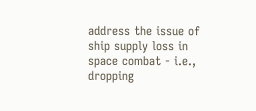address the issue of ship supply loss in space combat - i.e., dropping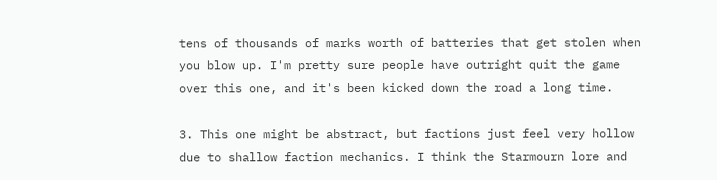tens of thousands of marks worth of batteries that get stolen when you blow up. I'm pretty sure people have outright quit the game over this one, and it's been kicked down the road a long time.

3. This one might be abstract, but factions just feel very hollow due to shallow faction mechanics. I think the Starmourn lore and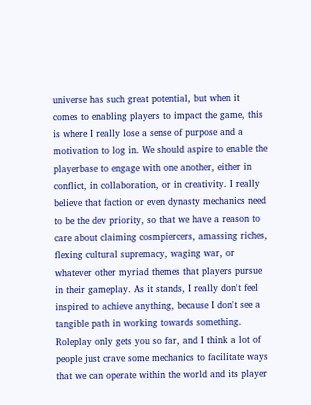universe has such great potential, but when it comes to enabling players to impact the game, this is where I really lose a sense of purpose and a motivation to log in. We should aspire to enable the playerbase to engage with one another, either in conflict, in collaboration, or in creativity. I really believe that faction or even dynasty mechanics need to be the dev priority, so that we have a reason to care about claiming cosmpiercers, amassing riches, flexing cultural supremacy, waging war, or whatever other myriad themes that players pursue in their gameplay. As it stands, I really don't feel inspired to achieve anything, because I don't see a tangible path in working towards something. Roleplay only gets you so far, and I think a lot of people just crave some mechanics to facilitate ways that we can operate within the world and its player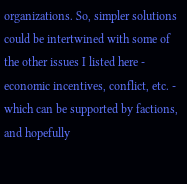organizations. So, simpler solutions could be intertwined with some of the other issues I listed here - economic incentives, conflict, etc. - which can be supported by factions, and hopefully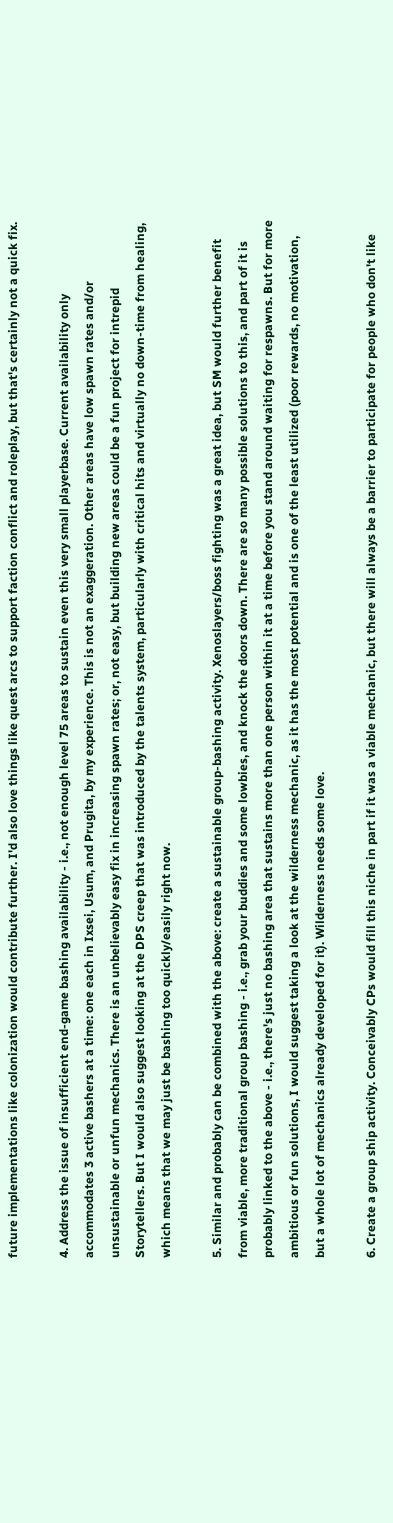future implementations like colonization would contribute further. I'd also love things like quest arcs to support faction conflict and roleplay, but that's certainly not a quick fix.

4. Address the issue of insufficient end-game bashing availability - i.e., not enough level 75 areas to sustain even this very small playerbase. Current availability only accommodates 3 active bashers at a time: one each in Ixsei, Usum, and Prugita, by my experience. This is not an exaggeration. Other areas have low spawn rates and/or unsustainable or unfun mechanics. There is an unbelievably easy fix in increasing spawn rates; or, not easy, but building new areas could be a fun project for intrepid Storytellers. But I would also suggest looking at the DPS creep that was introduced by the talents system, particularly with critical hits and virtually no down-time from healing, which means that we may just be bashing too quickly/easily right now.

5. Similar and probably can be combined with the above: create a sustainable group-bashing activity. Xenoslayers/boss fighting was a great idea, but SM would further benefit from viable, more traditional group bashing - i.e., grab your buddies and some lowbies, and knock the doors down. There are so many possible solutions to this, and part of it is probably linked to the above - i.e., there's just no bashing area that sustains more than one person within it at a time before you stand around waiting for respawns. But for more ambitious or fun solutions, I would suggest taking a look at the wilderness mechanic, as it has the most potential and is one of the least utilized (poor rewards, no motivation, but a whole lot of mechanics already developed for it). Wilderness needs some love.

6. Create a group ship activity. Conceivably CPs would fill this niche in part if it was a viable mechanic, but there will always be a barrier to participate for people who don't like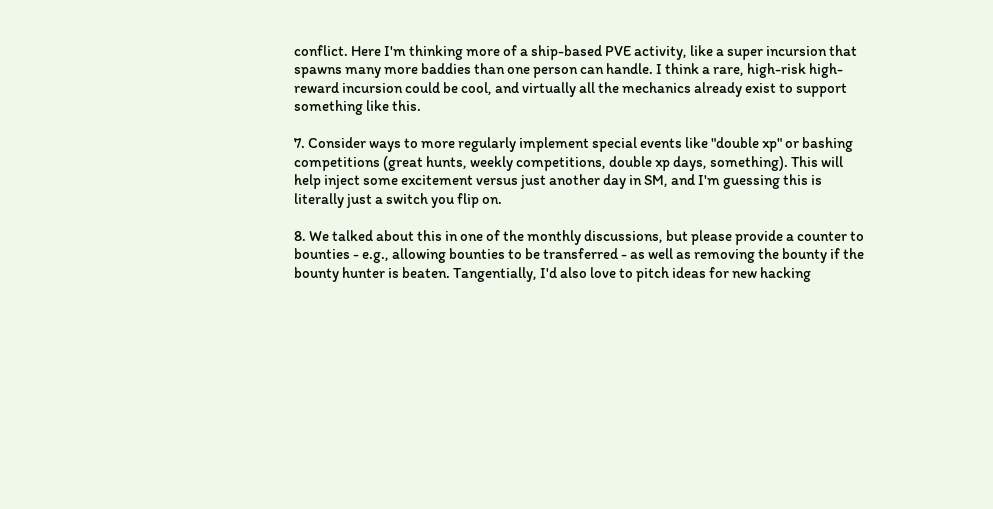conflict. Here I'm thinking more of a ship-based PVE activity, like a super incursion that spawns many more baddies than one person can handle. I think a rare, high-risk high-reward incursion could be cool, and virtually all the mechanics already exist to support something like this.

7. Consider ways to more regularly implement special events like "double xp" or bashing competitions (great hunts, weekly competitions, double xp days, something). This will help inject some excitement versus just another day in SM, and I'm guessing this is literally just a switch you flip on.

8. We talked about this in one of the monthly discussions, but please provide a counter to bounties - e.g., allowing bounties to be transferred - as well as removing the bounty if the bounty hunter is beaten. Tangentially, I'd also love to pitch ideas for new hacking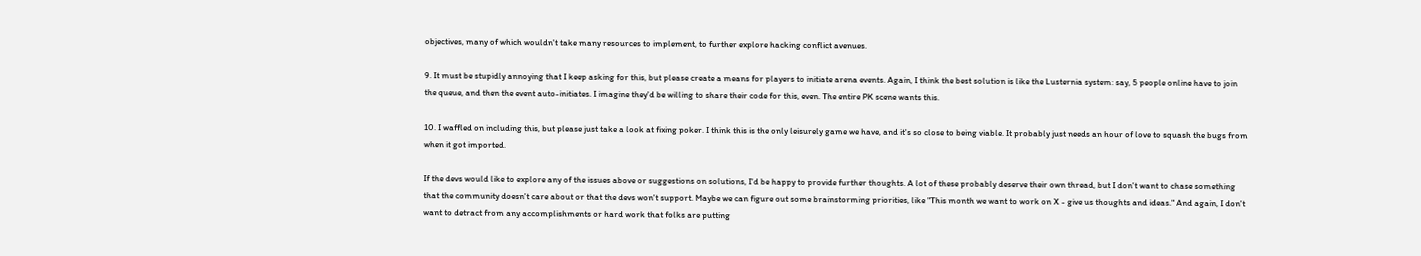objectives, many of which wouldn't take many resources to implement, to further explore hacking conflict avenues.

9. It must be stupidly annoying that I keep asking for this, but please create a means for players to initiate arena events. Again, I think the best solution is like the Lusternia system: say, 5 people online have to join the queue, and then the event auto-initiates. I imagine they'd be willing to share their code for this, even. The entire PK scene wants this.

10. I waffled on including this, but please just take a look at fixing poker. I think this is the only leisurely game we have, and it's so close to being viable. It probably just needs an hour of love to squash the bugs from when it got imported.

If the devs would like to explore any of the issues above or suggestions on solutions, I'd be happy to provide further thoughts. A lot of these probably deserve their own thread, but I don't want to chase something that the community doesn't care about or that the devs won't support. Maybe we can figure out some brainstorming priorities, like "This month we want to work on X - give us thoughts and ideas." And again, I don't want to detract from any accomplishments or hard work that folks are putting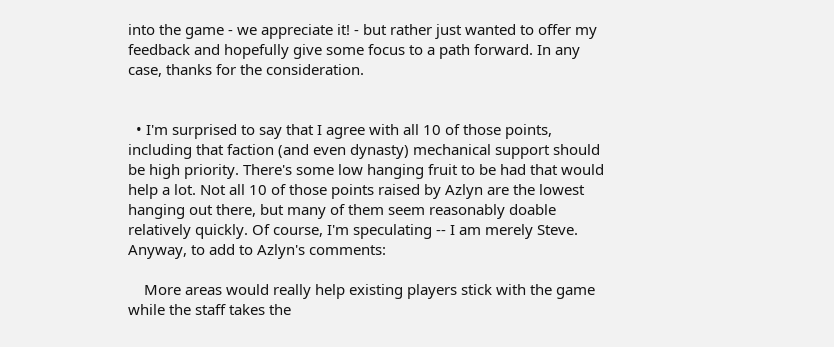into the game - we appreciate it! - but rather just wanted to offer my feedback and hopefully give some focus to a path forward. In any case, thanks for the consideration.


  • I'm surprised to say that I agree with all 10 of those points, including that faction (and even dynasty) mechanical support should be high priority. There's some low hanging fruit to be had that would help a lot. Not all 10 of those points raised by Azlyn are the lowest hanging out there, but many of them seem reasonably doable relatively quickly. Of course, I'm speculating -- I am merely Steve. Anyway, to add to Azlyn's comments:

    More areas would really help existing players stick with the game while the staff takes the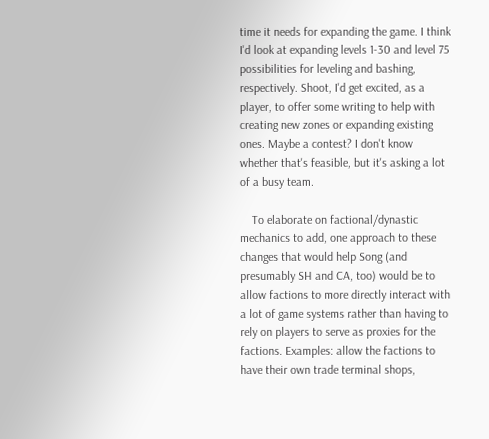time it needs for expanding the game. I think I'd look at expanding levels 1-30 and level 75 possibilities for leveling and bashing, respectively. Shoot, I'd get excited, as a player, to offer some writing to help with creating new zones or expanding existing ones. Maybe a contest? I don't know whether that's feasible, but it's asking a lot of a busy team.

    To elaborate on factional/dynastic mechanics to add, one approach to these changes that would help Song (and presumably SH and CA, too) would be to allow factions to more directly interact with a lot of game systems rather than having to rely on players to serve as proxies for the factions. Examples: allow the factions to have their own trade terminal shops,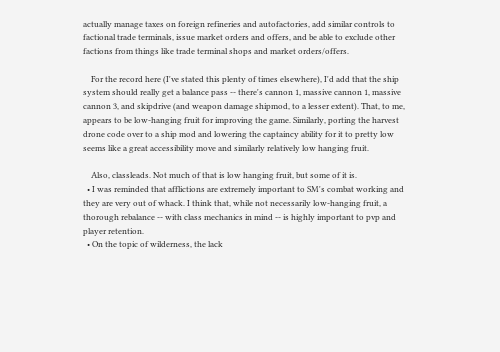actually manage taxes on foreign refineries and autofactories, add similar controls to factional trade terminals, issue market orders and offers, and be able to exclude other factions from things like trade terminal shops and market orders/offers.

    For the record here (I've stated this plenty of times elsewhere), I'd add that the ship system should really get a balance pass -- there's cannon 1, massive cannon 1, massive cannon 3, and skipdrive (and weapon damage shipmod, to a lesser extent). That, to me, appears to be low-hanging fruit for improving the game. Similarly, porting the harvest drone code over to a ship mod and lowering the captaincy ability for it to pretty low seems like a great accessibility move and similarly relatively low hanging fruit.

    Also, classleads. Not much of that is low hanging fruit, but some of it is.
  • I was reminded that afflictions are extremely important to SM's combat working and they are very out of whack. I think that, while not necessarily low-hanging fruit, a thorough rebalance -- with class mechanics in mind -- is highly important to pvp and player retention.
  • On the topic of wilderness, the lack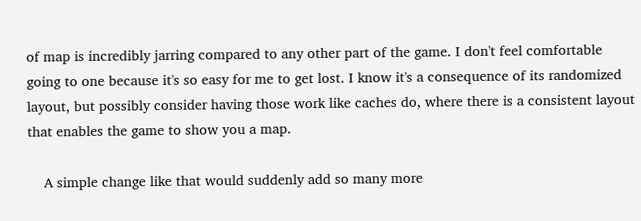of map is incredibly jarring compared to any other part of the game. I don't feel comfortable going to one because it's so easy for me to get lost. I know it's a consequence of its randomized layout, but possibly consider having those work like caches do, where there is a consistent layout that enables the game to show you a map.

    A simple change like that would suddenly add so many more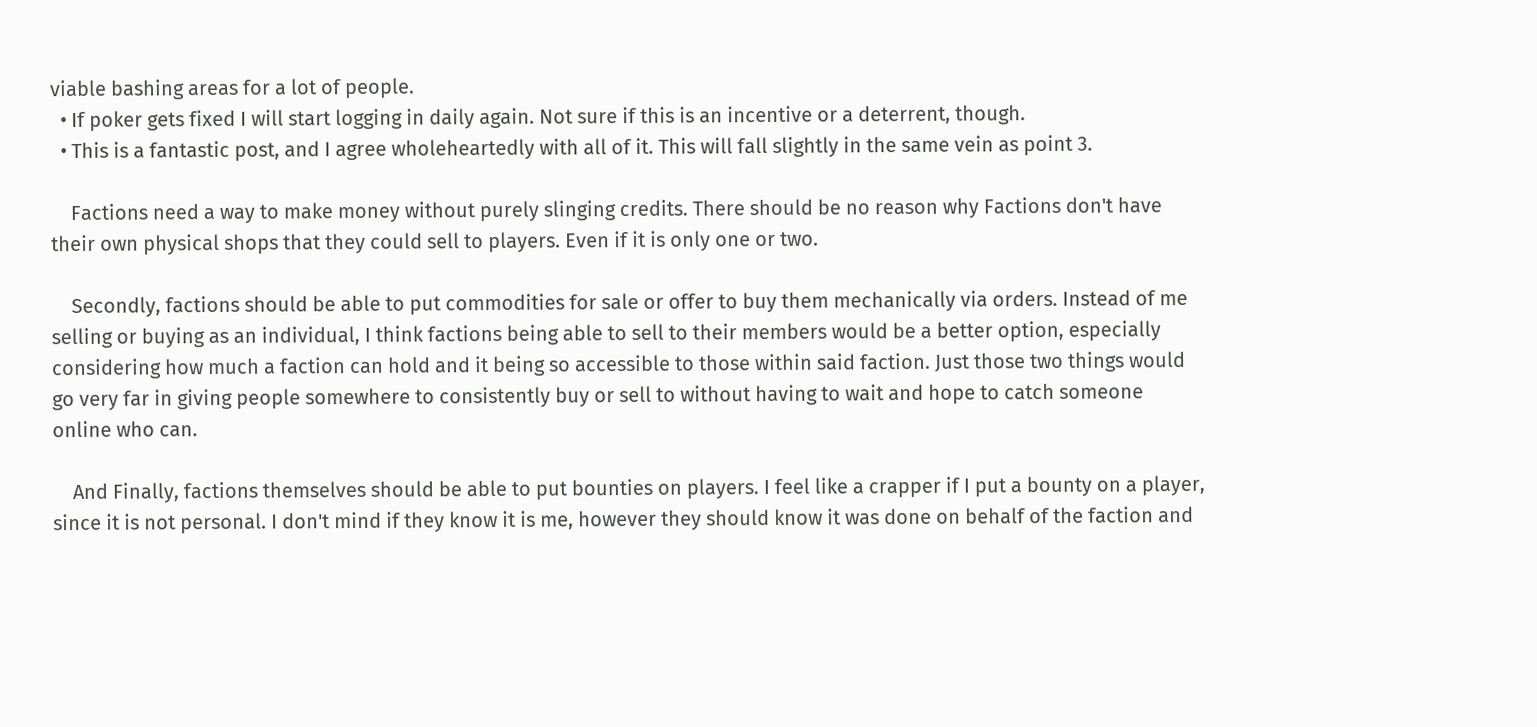viable bashing areas for a lot of people.
  • If poker gets fixed I will start logging in daily again. Not sure if this is an incentive or a deterrent, though.
  • This is a fantastic post, and I agree wholeheartedly with all of it. This will fall slightly in the same vein as point 3.

    Factions need a way to make money without purely slinging credits. There should be no reason why Factions don't have their own physical shops that they could sell to players. Even if it is only one or two.

    Secondly, factions should be able to put commodities for sale or offer to buy them mechanically via orders. Instead of me selling or buying as an individual, I think factions being able to sell to their members would be a better option, especially considering how much a faction can hold and it being so accessible to those within said faction. Just those two things would go very far in giving people somewhere to consistently buy or sell to without having to wait and hope to catch someone online who can.

    And Finally, factions themselves should be able to put bounties on players. I feel like a crapper if I put a bounty on a player, since it is not personal. I don't mind if they know it is me, however they should know it was done on behalf of the faction and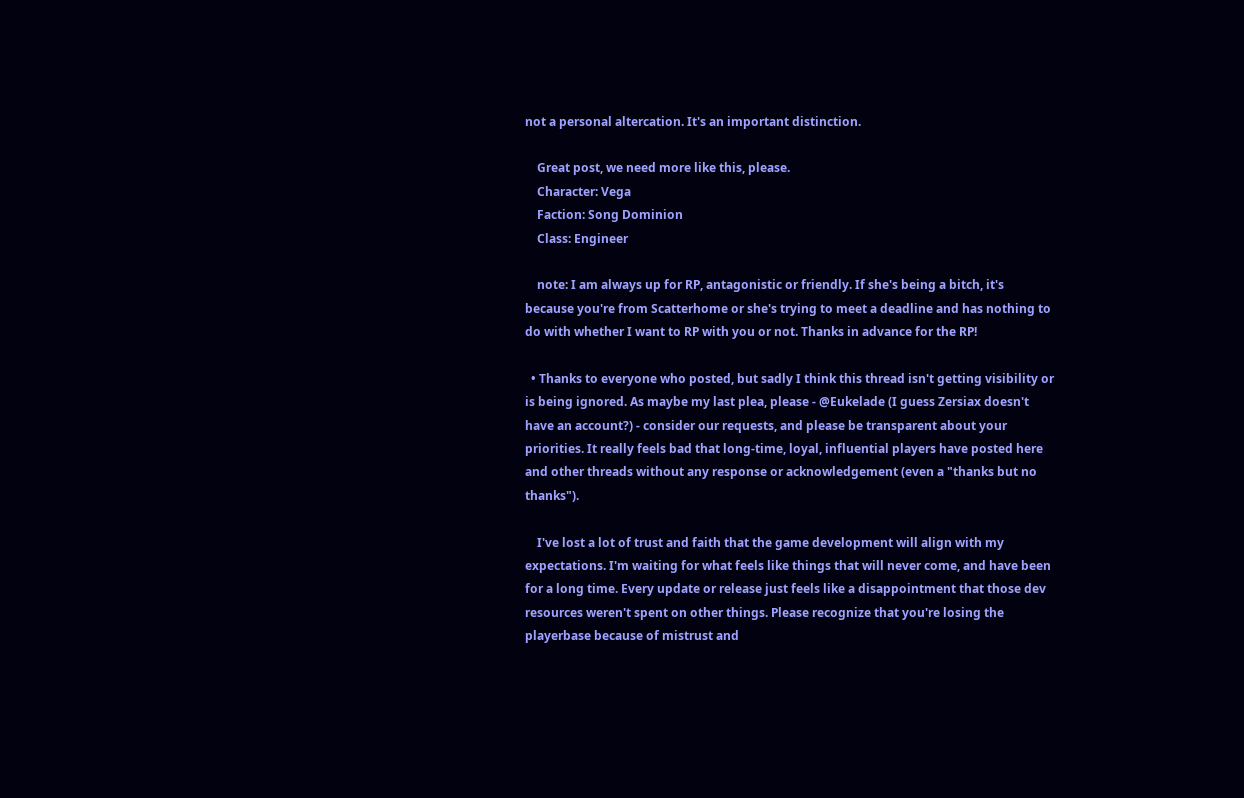not a personal altercation. It's an important distinction.

    Great post, we need more like this, please.
    Character: Vega
    Faction: Song Dominion
    Class: Engineer

    note: I am always up for RP, antagonistic or friendly. If she's being a bitch, it's because you're from Scatterhome or she's trying to meet a deadline and has nothing to do with whether I want to RP with you or not. Thanks in advance for the RP!

  • Thanks to everyone who posted, but sadly I think this thread isn't getting visibility or is being ignored. As maybe my last plea, please - @Eukelade (I guess Zersiax doesn't have an account?) - consider our requests, and please be transparent about your priorities. It really feels bad that long-time, loyal, influential players have posted here and other threads without any response or acknowledgement (even a "thanks but no thanks").

    I've lost a lot of trust and faith that the game development will align with my expectations. I'm waiting for what feels like things that will never come, and have been for a long time. Every update or release just feels like a disappointment that those dev resources weren't spent on other things. Please recognize that you're losing the playerbase because of mistrust and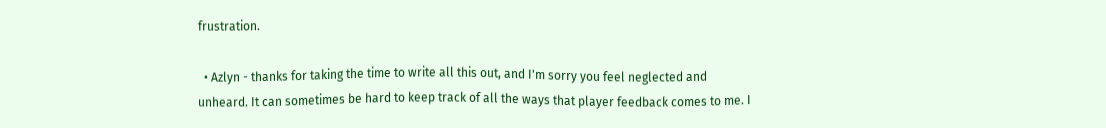frustration.

  • Azlyn - thanks for taking the time to write all this out, and I'm sorry you feel neglected and unheard. It can sometimes be hard to keep track of all the ways that player feedback comes to me. I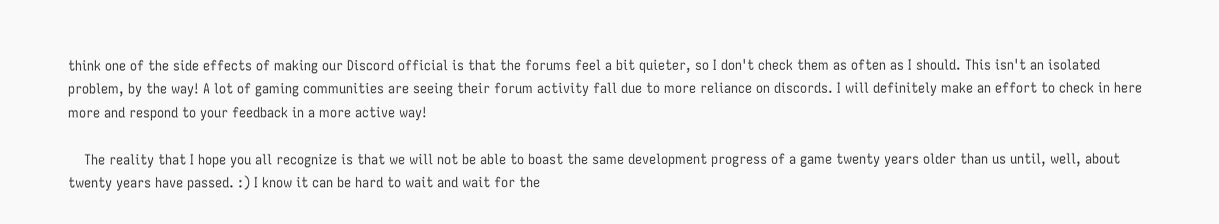think one of the side effects of making our Discord official is that the forums feel a bit quieter, so I don't check them as often as I should. This isn't an isolated problem, by the way! A lot of gaming communities are seeing their forum activity fall due to more reliance on discords. I will definitely make an effort to check in here more and respond to your feedback in a more active way!

    The reality that I hope you all recognize is that we will not be able to boast the same development progress of a game twenty years older than us until, well, about twenty years have passed. :) I know it can be hard to wait and wait for the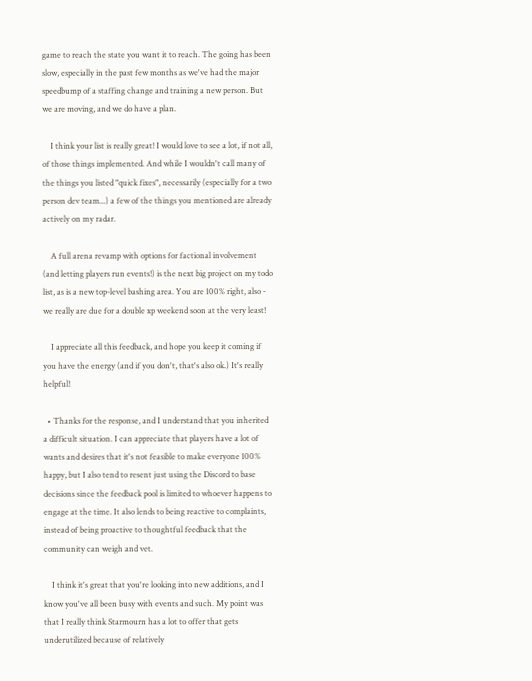game to reach the state you want it to reach. The going has been slow, especially in the past few months as we've had the major speedbump of a staffing change and training a new person. But we are moving, and we do have a plan.

    I think your list is really great! I would love to see a lot, if not all, of those things implemented. And while I wouldn't call many of the things you listed "quick fixes", necessarily (especially for a two person dev team...) a few of the things you mentioned are already actively on my radar.

    A full arena revamp with options for factional involvement (and letting players run events!) is the next big project on my todo list, as is a new top-level bashing area. You are 100% right, also - we really are due for a double xp weekend soon at the very least!

    I appreciate all this feedback, and hope you keep it coming if you have the energy (and if you don't, that's also ok.) It's really helpful!

  • Thanks for the response, and I understand that you inherited a difficult situation. I can appreciate that players have a lot of wants and desires that it's not feasible to make everyone 100% happy, but I also tend to resent just using the Discord to base decisions since the feedback pool is limited to whoever happens to engage at the time. It also lends to being reactive to complaints, instead of being proactive to thoughtful feedback that the community can weigh and vet.

    I think it's great that you're looking into new additions, and I know you've all been busy with events and such. My point was that I really think Starmourn has a lot to offer that gets underutilized because of relatively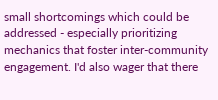small shortcomings which could be addressed - especially prioritizing mechanics that foster inter-community engagement. I'd also wager that there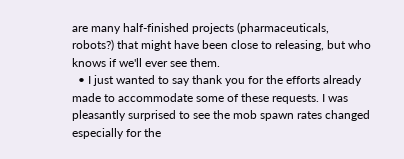are many half-finished projects (pharmaceuticals, robots?) that might have been close to releasing, but who knows if we'll ever see them.
  • I just wanted to say thank you for the efforts already made to accommodate some of these requests. I was pleasantly surprised to see the mob spawn rates changed especially for the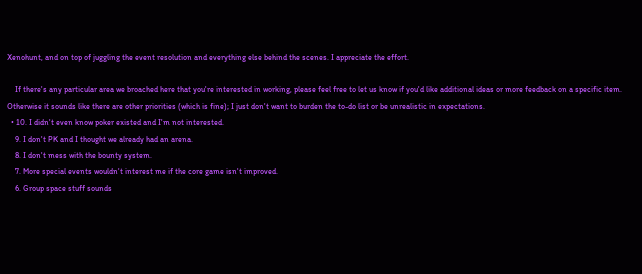Xenohunt, and on top of juggling the event resolution and everything else behind the scenes. I appreciate the effort.

    If there's any particular area we broached here that you're interested in working, please feel free to let us know if you'd like additional ideas or more feedback on a specific item. Otherwise it sounds like there are other priorities (which is fine); I just don't want to burden the to-do list or be unrealistic in expectations.
  • 10. I didn't even know poker existed and I'm not interested.
    9. I don't PK and I thought we already had an arena.
    8. I don't mess with the bounty system.
    7. More special events wouldn't interest me if the core game isn't improved.
    6. Group space stuff sounds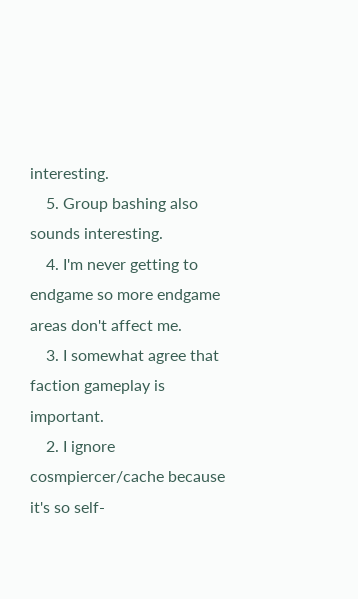interesting.
    5. Group bashing also sounds interesting.
    4. I'm never getting to endgame so more endgame areas don't affect me.
    3. I somewhat agree that faction gameplay is important.
    2. I ignore cosmpiercer/cache because it's so self-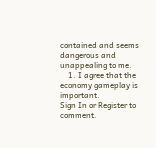contained and seems dangerous and unappealing to me.
    1. I agree that the economy gameplay is important.
Sign In or Register to comment.